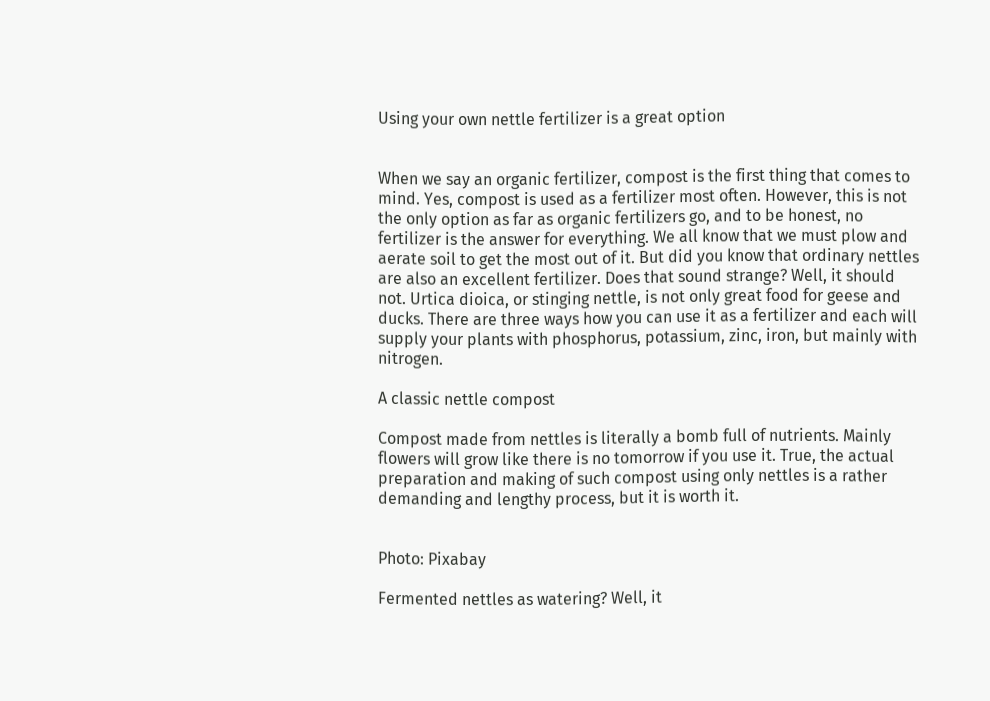Using your own nettle fertilizer is a great option


When we say an organic fertilizer, compost is the first thing that comes to mind. Yes, compost is used as a fertilizer most often. However, this is not the only option as far as organic fertilizers go, and to be honest, no fertilizer is the answer for everything. We all know that we must plow and aerate soil to get the most out of it. But did you know that ordinary nettles are also an excellent fertilizer. Does that sound strange? Well, it should not. Urtica dioica, or stinging nettle, is not only great food for geese and ducks. There are three ways how you can use it as a fertilizer and each will supply your plants with phosphorus, potassium, zinc, iron, but mainly with nitrogen.

A classic nettle compost

Compost made from nettles is literally a bomb full of nutrients. Mainly flowers will grow like there is no tomorrow if you use it. True, the actual preparation and making of such compost using only nettles is a rather demanding and lengthy process, but it is worth it.


Photo: Pixabay

Fermented nettles as watering? Well, it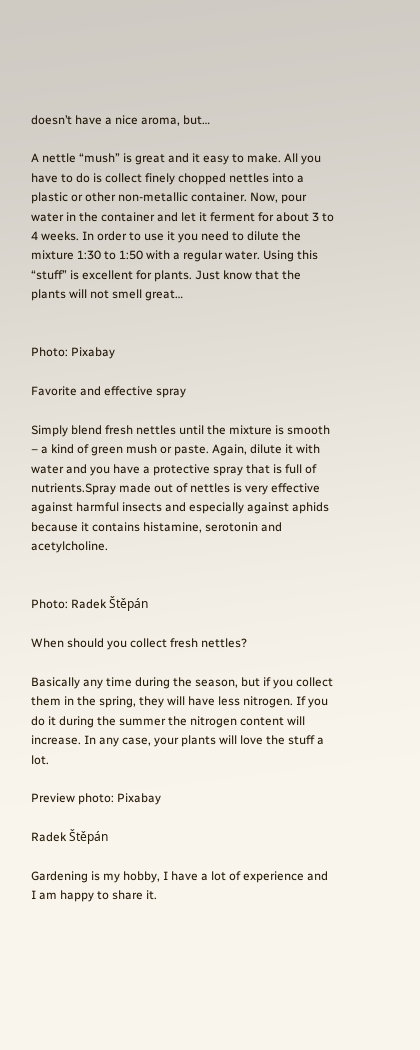doesn’t have a nice aroma, but…

A nettle “mush” is great and it easy to make. All you have to do is collect finely chopped nettles into a plastic or other non-metallic container. Now, pour water in the container and let it ferment for about 3 to 4 weeks. In order to use it you need to dilute the mixture 1:30 to 1:50 with a regular water. Using this “stuff” is excellent for plants. Just know that the plants will not smell great…


Photo: Pixabay

Favorite and effective spray

Simply blend fresh nettles until the mixture is smooth – a kind of green mush or paste. Again, dilute it with water and you have a protective spray that is full of nutrients.Spray made out of nettles is very effective against harmful insects and especially against aphids because it contains histamine, serotonin and acetylcholine.


Photo: Radek Štěpán

When should you collect fresh nettles?

Basically any time during the season, but if you collect them in the spring, they will have less nitrogen. If you do it during the summer the nitrogen content will increase. In any case, your plants will love the stuff a lot.

Preview photo: Pixabay

Radek Štěpán

Gardening is my hobby, I have a lot of experience and I am happy to share it.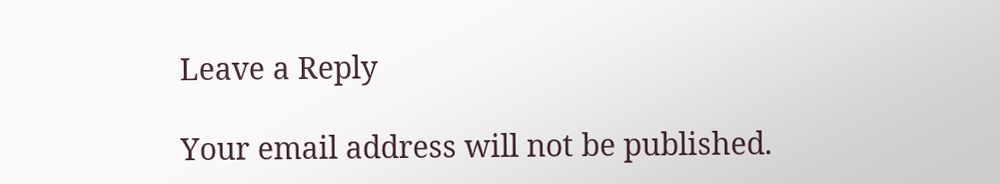Leave a Reply

Your email address will not be published.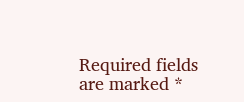Required fields are marked *